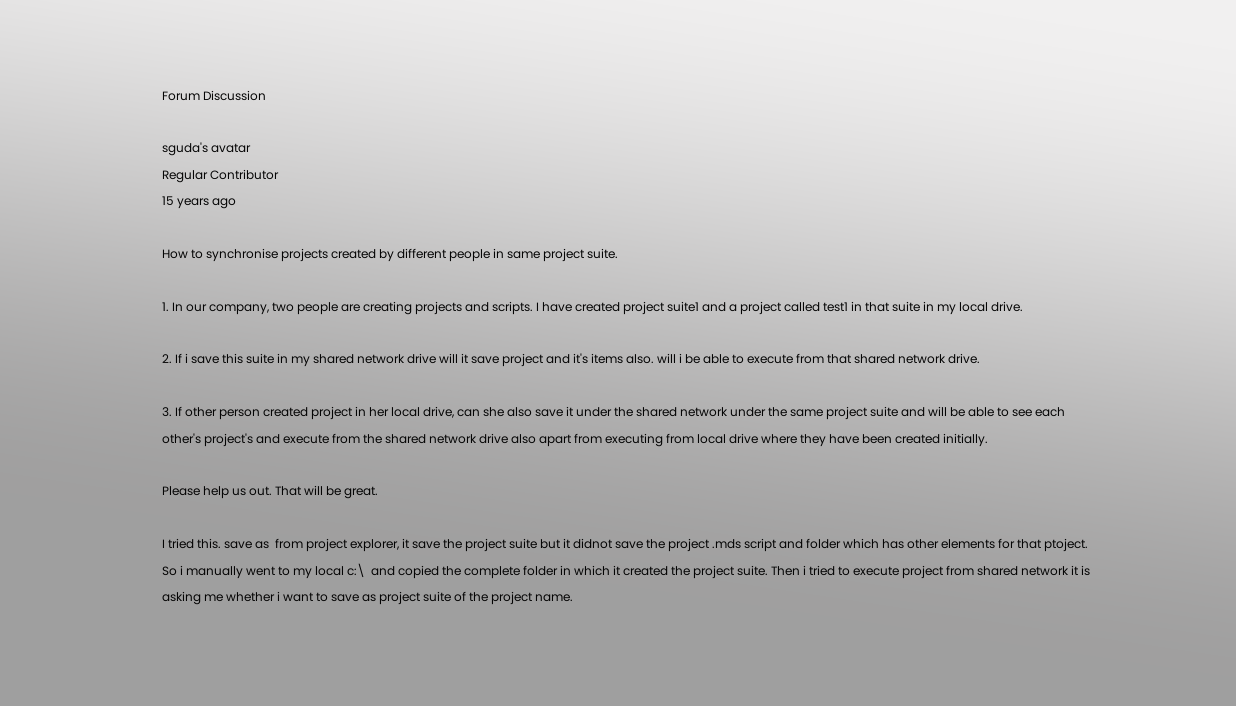Forum Discussion

sguda's avatar
Regular Contributor
15 years ago

How to synchronise projects created by different people in same project suite.

1. In our company, two people are creating projects and scripts. I have created project suite1 and a project called test1 in that suite in my local drive.

2. If i save this suite in my shared network drive will it save project and it's items also. will i be able to execute from that shared network drive.

3. If other person created project in her local drive, can she also save it under the shared network under the same project suite and will be able to see each other's project's and execute from the shared network drive also apart from executing from local drive where they have been created initially.

Please help us out. That will be great.

I tried this. save as  from project explorer, it save the project suite but it didnot save the project .mds script and folder which has other elements for that ptoject. So i manually went to my local c:\  and copied the complete folder in which it created the project suite. Then i tried to execute project from shared network it is asking me whether i want to save as project suite of the project name.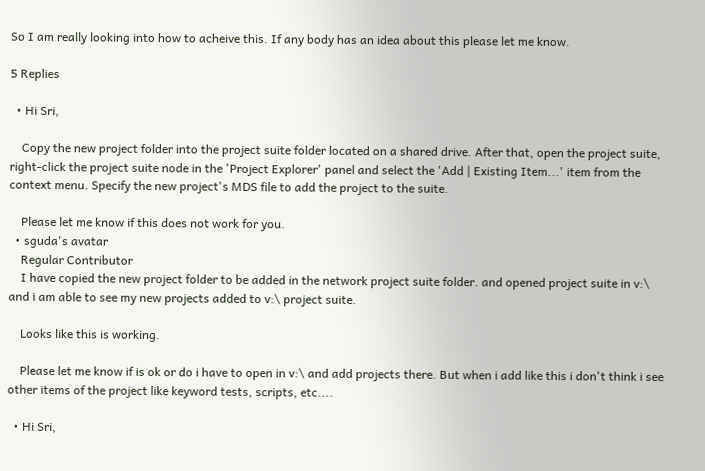So I am really looking into how to acheive this. If any body has an idea about this please let me know.

5 Replies

  • Hi Sri,

    Copy the new project folder into the project suite folder located on a shared drive. After that, open the project suite, right-click the project suite node in the 'Project Explorer' panel and select the 'Add | Existing Item...' item from the context menu. Specify the new project's MDS file to add the project to the suite.

    Please let me know if this does not work for you.
  • sguda's avatar
    Regular Contributor
    I have copied the new project folder to be added in the network project suite folder. and opened project suite in v:\ and i am able to see my new projects added to v:\ project suite.

    Looks like this is working.

    Please let me know if is ok or do i have to open in v:\ and add projects there. But when i add like this i don't think i see other items of the project like keyword tests, scripts, etc....

  • Hi Sri,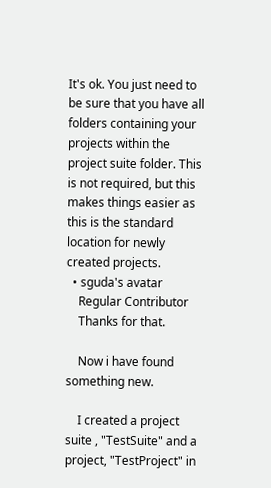It's ok. You just need to be sure that you have all folders containing your projects within the project suite folder. This is not required, but this makes things easier as this is the standard location for newly created projects.
  • sguda's avatar
    Regular Contributor
    Thanks for that.

    Now i have found something new.

    I created a project suite , "TestSuite" and a project, "TestProject" in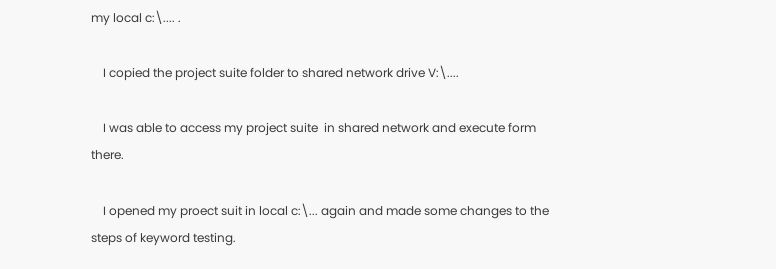my local c:\.... .

    I copied the project suite folder to shared network drive V:\....

    I was able to access my project suite  in shared network and execute form there.

    I opened my proect suit in local c:\... again and made some changes to the steps of keyword testing.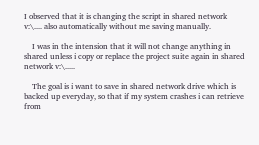I observed that it is changing the script in shared network v:\.... also automatically without me saving manually.

    I was in the intension that it will not change anything in shared unless i copy or replace the project suite again in shared network v:\.....

    The goal is i want to save in shared network drive which is backed up everyday, so that if my system crashes i can retrieve from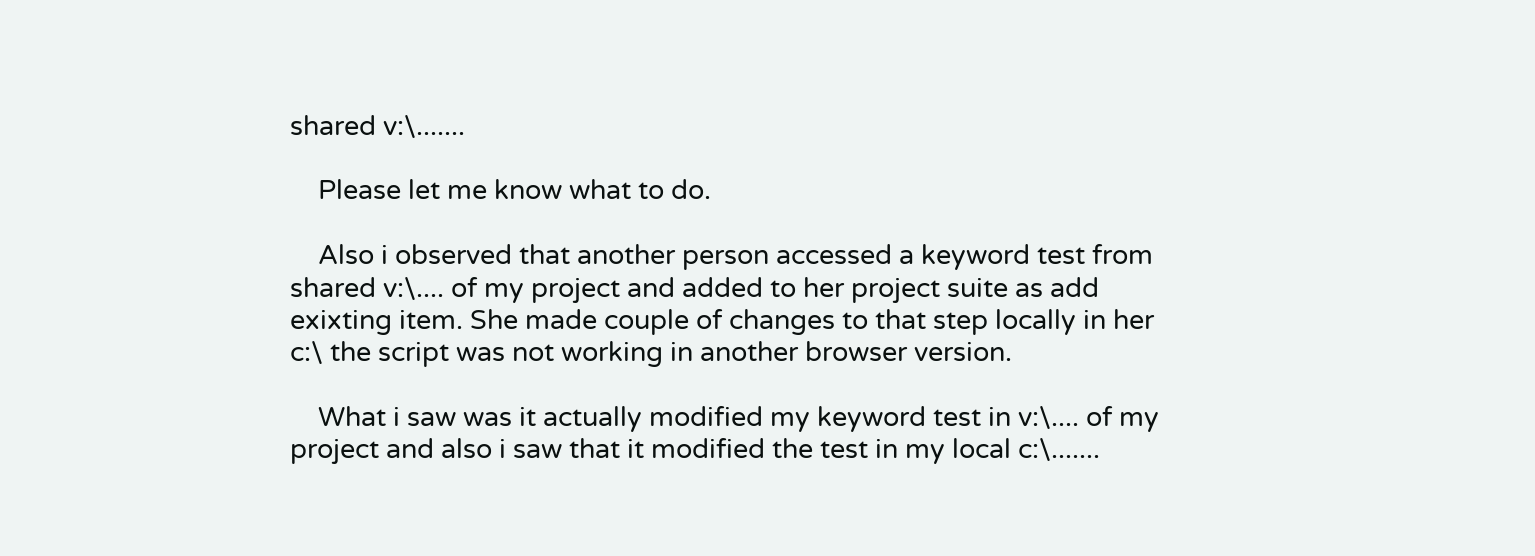shared v:\.......

    Please let me know what to do.

    Also i observed that another person accessed a keyword test from shared v:\.... of my project and added to her project suite as add exixting item. She made couple of changes to that step locally in her c:\ the script was not working in another browser version.

    What i saw was it actually modified my keyword test in v:\.... of my project and also i saw that it modified the test in my local c:\.......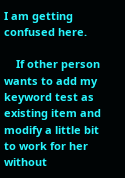I am getting confused here.

    If other person wants to add my keyword test as existing item and modify a little bit to work for her without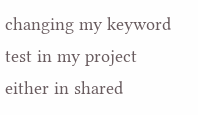changing my keyword test in my project either in shared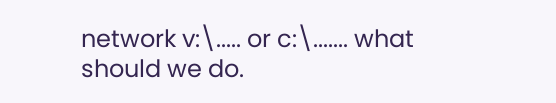network v:\..... or c:\....... what should we do.